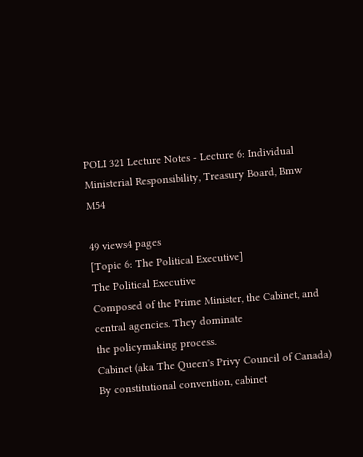POLI 321 Lecture Notes - Lecture 6: Individual Ministerial Responsibility, Treasury Board, Bmw M54

49 views4 pages
[Topic 6: The Political Executive]
The Political Executive
Composed of the Prime Minister, the Cabinet, and central agencies. They dominate
the policymaking process.
Cabinet (aka The Queen's Privy Council of Canada)
By constitutional convention, cabinet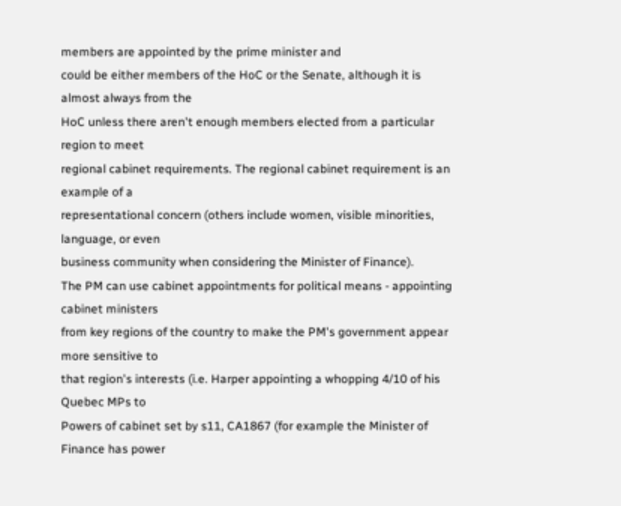members are appointed by the prime minister and
could be either members of the HoC or the Senate, although it is almost always from the
HoC unless there aren't enough members elected from a particular region to meet
regional cabinet requirements. The regional cabinet requirement is an example of a
representational concern (others include women, visible minorities, language, or even
business community when considering the Minister of Finance).
The PM can use cabinet appointments for political means - appointing cabinet ministers
from key regions of the country to make the PM's government appear more sensitive to
that region's interests (i.e. Harper appointing a whopping 4/10 of his Quebec MPs to
Powers of cabinet set by s11, CA1867 (for example the Minister of Finance has power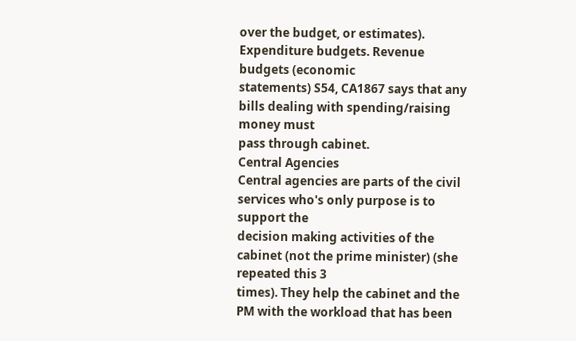over the budget, or estimates). Expenditure budgets. Revenue budgets (economic
statements) S54, CA1867 says that any bills dealing with spending/raising money must
pass through cabinet.
Central Agencies
Central agencies are parts of the civil services who's only purpose is to support the
decision making activities of the cabinet (not the prime minister) (she repeated this 3
times). They help the cabinet and the PM with the workload that has been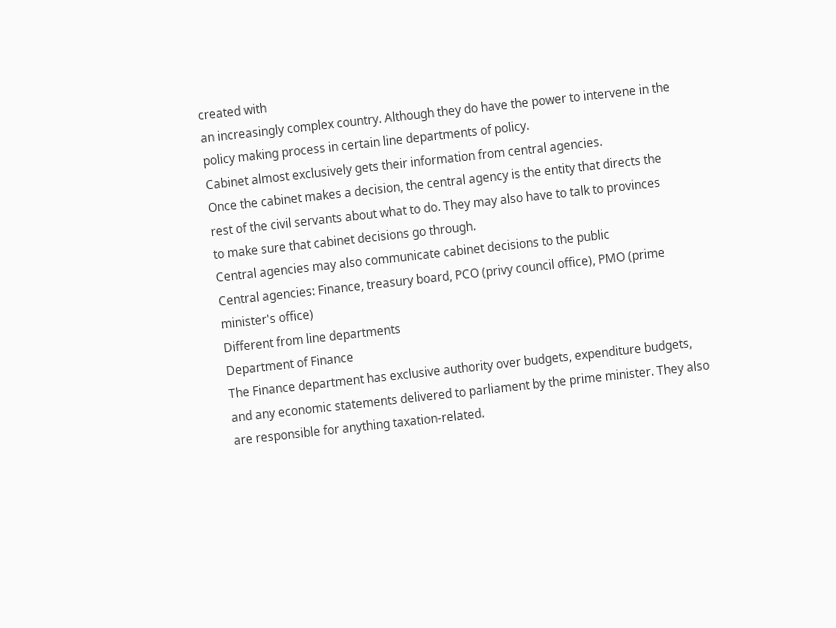created with
an increasingly complex country. Although they do have the power to intervene in the
policy making process in certain line departments of policy.
Cabinet almost exclusively gets their information from central agencies.
Once the cabinet makes a decision, the central agency is the entity that directs the
rest of the civil servants about what to do. They may also have to talk to provinces
to make sure that cabinet decisions go through.
Central agencies may also communicate cabinet decisions to the public
Central agencies: Finance, treasury board, PCO (privy council office), PMO (prime
minister's office)
Different from line departments
Department of Finance
The Finance department has exclusive authority over budgets, expenditure budgets,
and any economic statements delivered to parliament by the prime minister. They also
are responsible for anything taxation-related.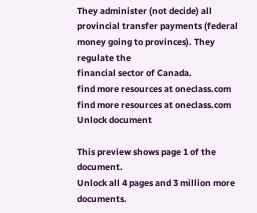They administer (not decide) all
provincial transfer payments (federal money going to provinces). They regulate the
financial sector of Canada.
find more resources at oneclass.com
find more resources at oneclass.com
Unlock document

This preview shows page 1 of the document.
Unlock all 4 pages and 3 million more documents.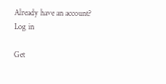Already have an account? Log in

Get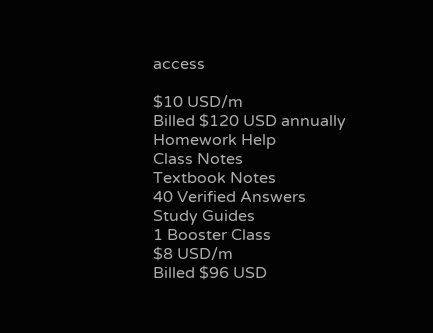access

$10 USD/m
Billed $120 USD annually
Homework Help
Class Notes
Textbook Notes
40 Verified Answers
Study Guides
1 Booster Class
$8 USD/m
Billed $96 USD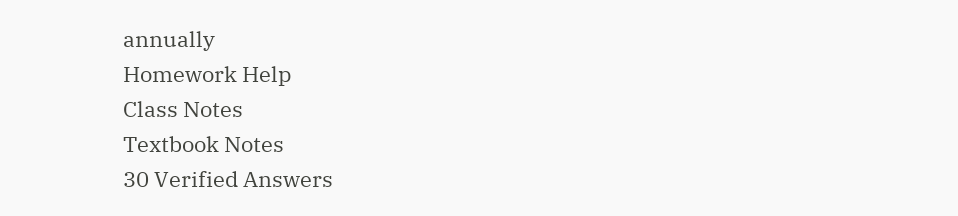annually
Homework Help
Class Notes
Textbook Notes
30 Verified Answers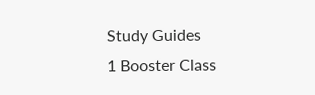Study Guides
1 Booster Class